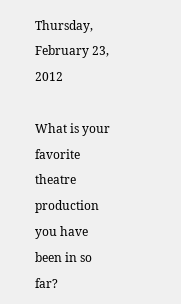Thursday, February 23, 2012

What is your favorite theatre production you have been in so far?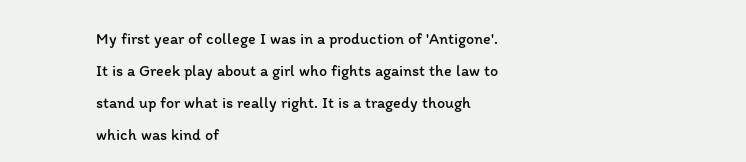My first year of college I was in a production of 'Antigone'. It is a Greek play about a girl who fights against the law to stand up for what is really right. It is a tragedy though which was kind of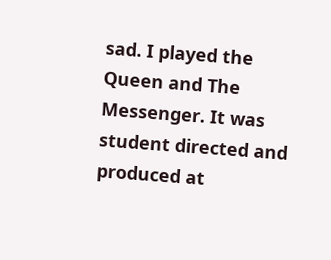sad. I played the Queen and The Messenger. It was student directed and produced at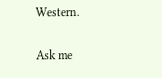Western.

Ask me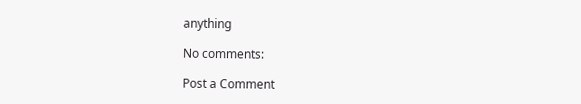anything

No comments:

Post a Comment